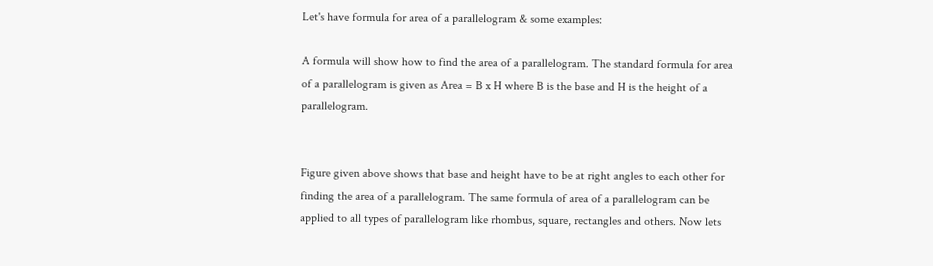Let's have formula for area of a parallelogram & some examples:

A formula will show how to find the area of a parallelogram. The standard formula for area of a parallelogram is given as Area = B x H where B is the base and H is the height of a parallelogram.


Figure given above shows that base and height have to be at right angles to each other for finding the area of a parallelogram. The same formula of area of a parallelogram can be applied to all types of parallelogram like rhombus, square, rectangles and others. Now lets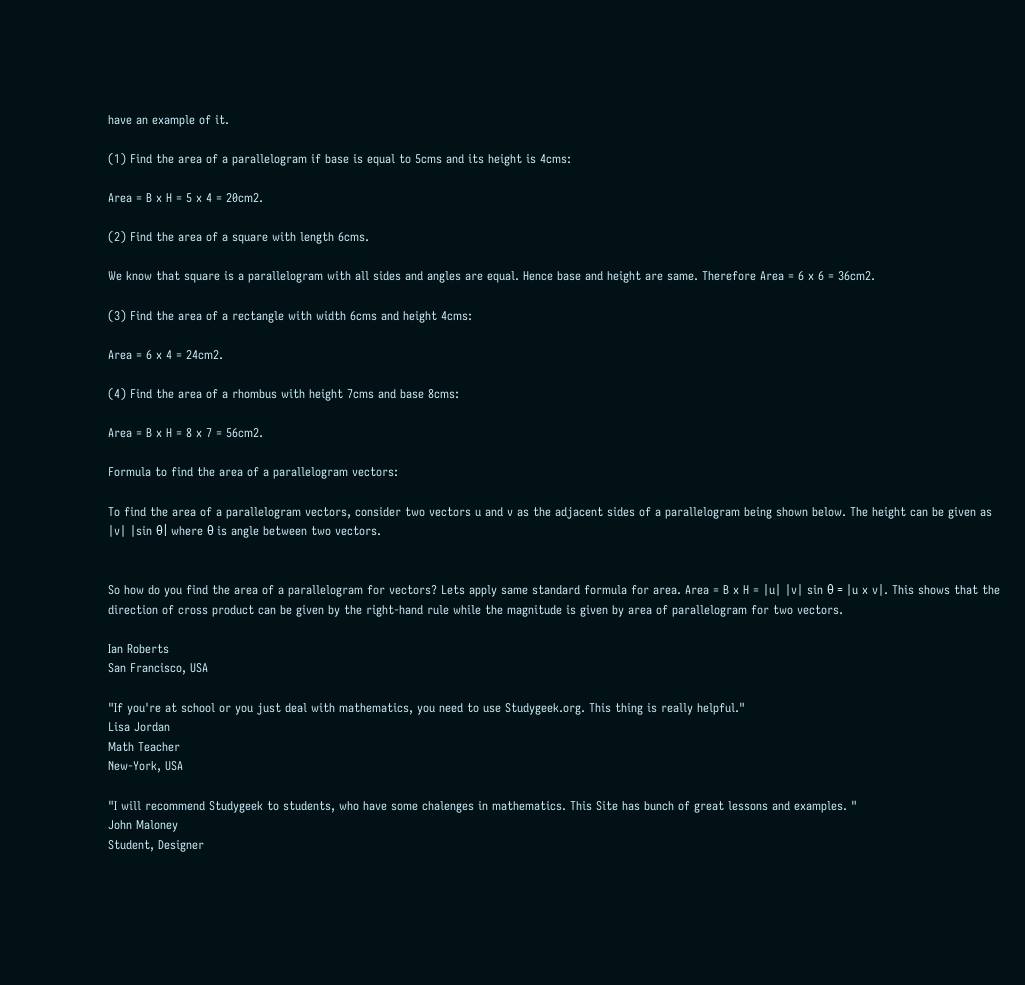have an example of it.

(1) Find the area of a parallelogram if base is equal to 5cms and its height is 4cms:

Area = B x H = 5 x 4 = 20cm2.

(2) Find the area of a square with length 6cms.

We know that square is a parallelogram with all sides and angles are equal. Hence base and height are same. Therefore Area = 6 x 6 = 36cm2.

(3) Find the area of a rectangle with width 6cms and height 4cms:

Area = 6 x 4 = 24cm2.

(4) Find the area of a rhombus with height 7cms and base 8cms:

Area = B x H = 8 x 7 = 56cm2.

Formula to find the area of a parallelogram vectors:

To find the area of a parallelogram vectors, consider two vectors u and v as the adjacent sides of a parallelogram being shown below. The height can be given as |v| |sin θ| where θ is angle between two vectors.


So how do you find the area of a parallelogram for vectors? Lets apply same standard formula for area. Area = B x H = |u| |v| sin θ = |u x v|. This shows that the direction of cross product can be given by the right-hand rule while the magnitude is given by area of parallelogram for two vectors.

Ian Roberts
San Francisco, USA

"If you're at school or you just deal with mathematics, you need to use Studygeek.org. This thing is really helpful."
Lisa Jordan
Math Teacher
New-York, USA

"I will recommend Studygeek to students, who have some chalenges in mathematics. This Site has bunch of great lessons and examples. "
John Maloney
Student, Designer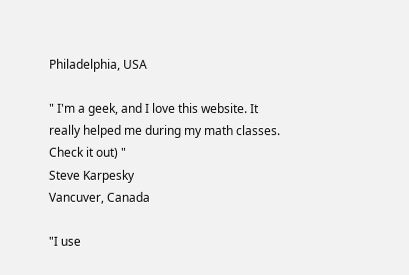Philadelphia, USA

" I'm a geek, and I love this website. It really helped me during my math classes. Check it out) "
Steve Karpesky
Vancuver, Canada

"I use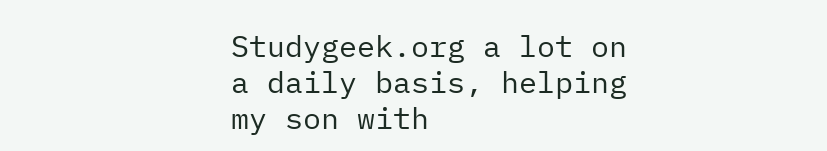Studygeek.org a lot on a daily basis, helping my son with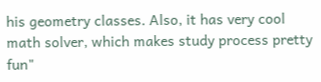his geometry classes. Also, it has very cool math solver, which makes study process pretty fun"